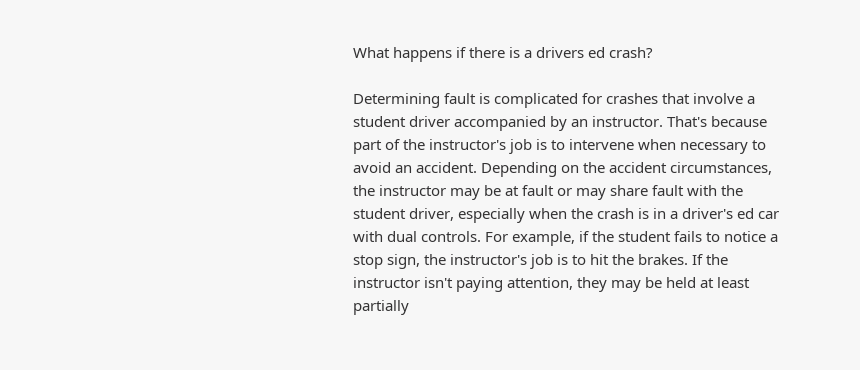What happens if there is a drivers ed crash?

Determining fault is complicated for crashes that involve a student driver accompanied by an instructor. That's because part of the instructor's job is to intervene when necessary to avoid an accident. Depending on the accident circumstances, the instructor may be at fault or may share fault with the student driver, especially when the crash is in a driver's ed car with dual controls. For example, if the student fails to notice a stop sign, the instructor's job is to hit the brakes. If the instructor isn't paying attention, they may be held at least partially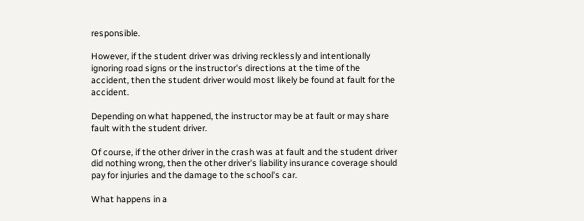responsible.

However, if the student driver was driving recklessly and intentionally ignoring road signs or the instructor's directions at the time of the accident, then the student driver would most likely be found at fault for the accident.

Depending on what happened, the instructor may be at fault or may share fault with the student driver.

Of course, if the other driver in the crash was at fault and the student driver did nothing wrong, then the other driver's liability insurance coverage should pay for injuries and the damage to the school's car.

What happens in a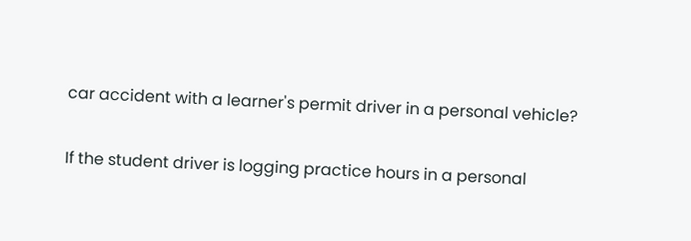car accident with a learner's permit driver in a personal vehicle?

If the student driver is logging practice hours in a personal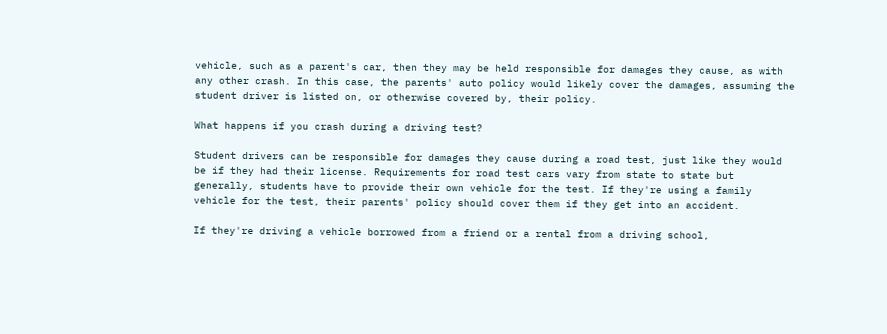vehicle, such as a parent's car, then they may be held responsible for damages they cause, as with any other crash. In this case, the parents' auto policy would likely cover the damages, assuming the student driver is listed on, or otherwise covered by, their policy.

What happens if you crash during a driving test?

Student drivers can be responsible for damages they cause during a road test, just like they would be if they had their license. Requirements for road test cars vary from state to state but generally, students have to provide their own vehicle for the test. If they're using a family vehicle for the test, their parents' policy should cover them if they get into an accident.

If they're driving a vehicle borrowed from a friend or a rental from a driving school,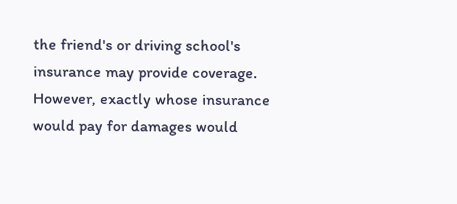the friend's or driving school's insurance may provide coverage. However, exactly whose insurance would pay for damages would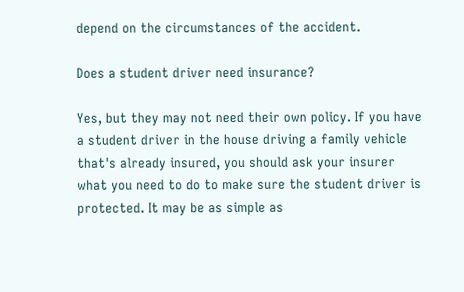depend on the circumstances of the accident.

Does a student driver need insurance?

Yes, but they may not need their own policy. If you have a student driver in the house driving a family vehicle that's already insured, you should ask your insurer what you need to do to make sure the student driver is protected. It may be as simple as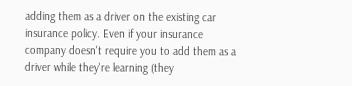adding them as a driver on the existing car insurance policy. Even if your insurance company doesn't require you to add them as a driver while they're learning (they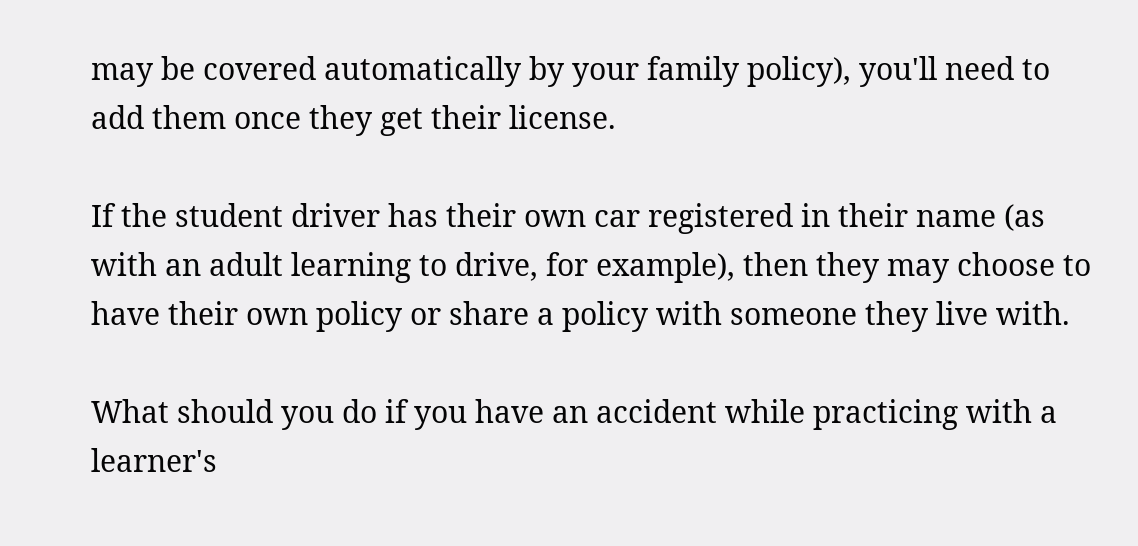may be covered automatically by your family policy), you'll need to add them once they get their license.

If the student driver has their own car registered in their name (as with an adult learning to drive, for example), then they may choose to have their own policy or share a policy with someone they live with.

What should you do if you have an accident while practicing with a learner's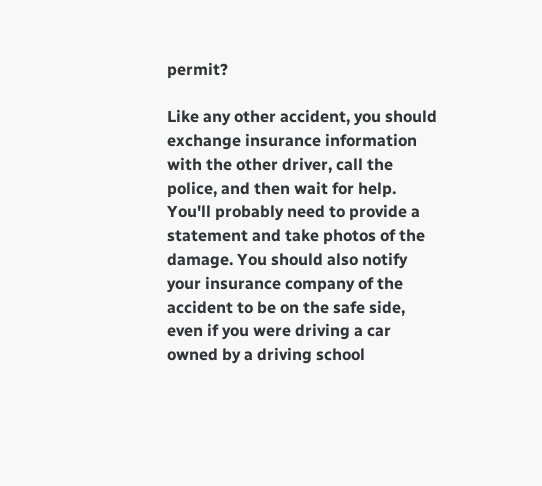permit?

Like any other accident, you should exchange insurance information with the other driver, call the police, and then wait for help. You'll probably need to provide a statement and take photos of the damage. You should also notify your insurance company of the accident to be on the safe side, even if you were driving a car owned by a driving school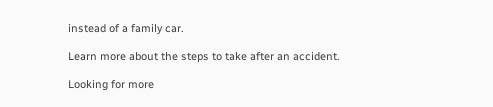instead of a family car.

Learn more about the steps to take after an accident.

Looking for more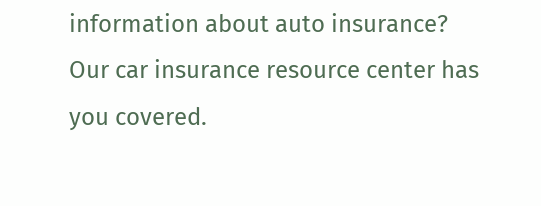information about auto insurance? Our car insurance resource center has you covered.